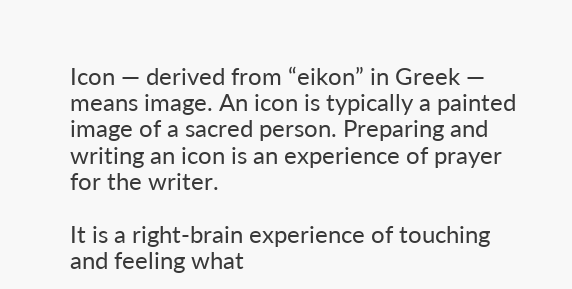Icon — derived from “eikon” in Greek — means image. An icon is typically a painted image of a sacred person. Preparing and writing an icon is an experience of prayer for the writer.

It is a right‐brain experience of touching and feeling what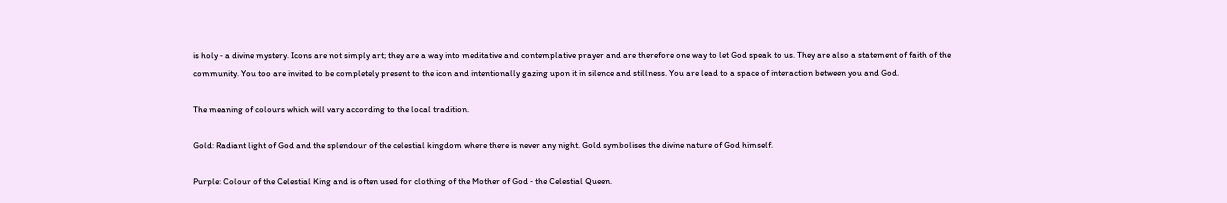is holy ‐ a divine mystery. Icons are not simply art; they are a way into meditative and contemplative prayer and are therefore one way to let God speak to us. They are also a statement of faith of the community. You too are invited to be completely present to the icon and intentionally gazing upon it in silence and stillness. You are lead to a space of interaction between you and God.

The meaning of colours which will vary according to the local tradition.

Gold: Radiant light of God and the splendour of the celestial kingdom where there is never any night. Gold symbolises the divine nature of God himself.

Purple: Colour of the Celestial King and is often used for clothing of the Mother of God ‐ the Celestial Queen.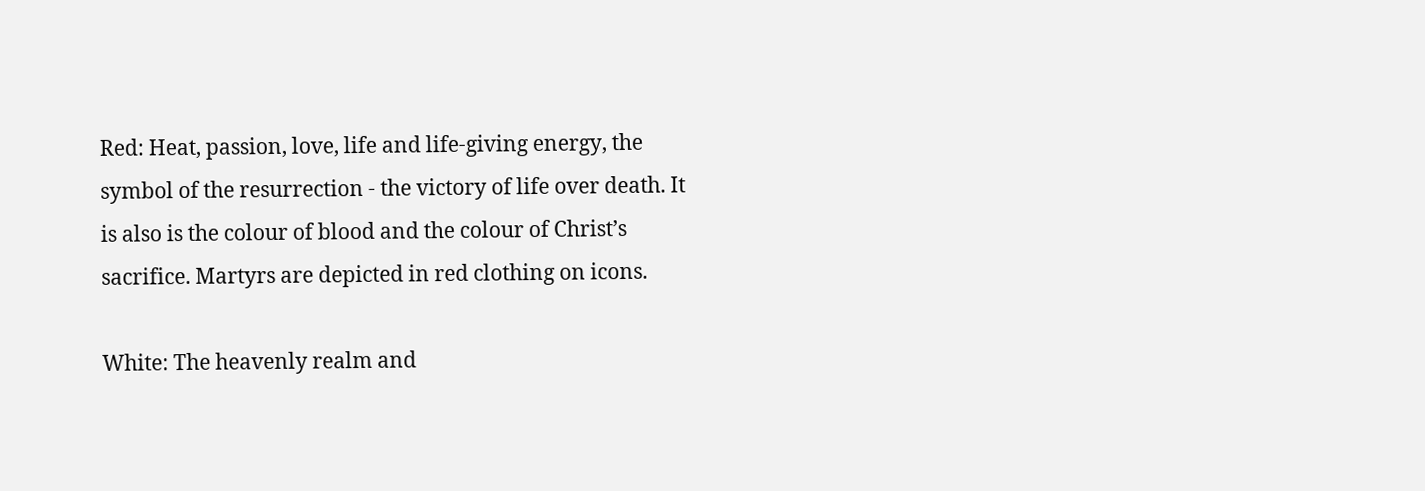Red: Heat, passion, love, life and life‐giving energy, the symbol of the resurrection ‐ the victory of life over death. It is also is the colour of blood and the colour of Christ’s sacrifice. Martyrs are depicted in red clothing on icons.

White: The heavenly realm and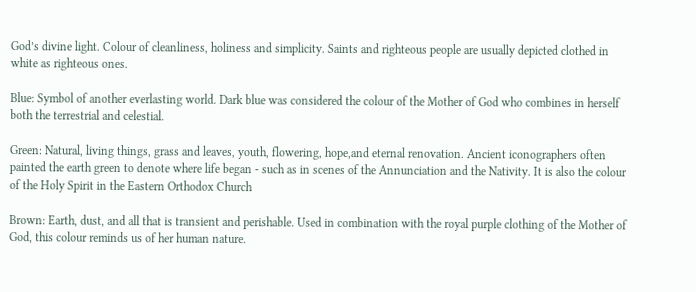God’s divine light. Colour of cleanliness, holiness and simplicity. Saints and righteous people are usually depicted clothed in white as righteous ones.

Blue: Symbol of another everlasting world. Dark blue was considered the colour of the Mother of God who combines in herself both the terrestrial and celestial.

Green: Natural, living things, grass and leaves, youth, flowering, hope,and eternal renovation. Ancient iconographers often painted the earth green to denote where life began ‐ such as in scenes of the Annunciation and the Nativity. It is also the colour of the Holy Spirit in the Eastern Orthodox Church

Brown: Earth, dust, and all that is transient and perishable. Used in combination with the royal purple clothing of the Mother of God, this colour reminds us of her human nature.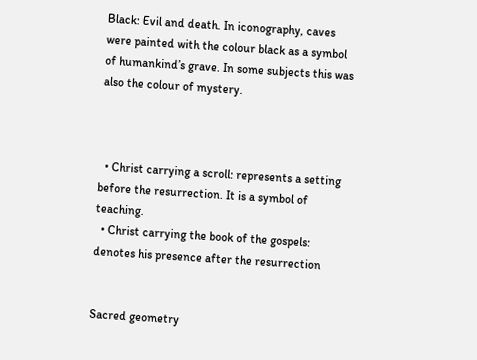Black: Evil and death. In iconography, caves were painted with the colour black as a symbol of humankind’s grave. In some subjects this was also the colour of mystery.



  • Christ carrying a scroll: represents a setting before the resurrection. It is a symbol of teaching.
  • Christ carrying the book of the gospels: denotes his presence after the resurrection


Sacred geometry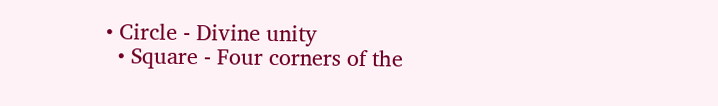• Circle ‐ Divine unity
  • Square ‐ Four corners of the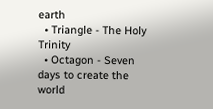earth
  • Triangle ‐ The Holy Trinity
  • Octagon ‐ Seven days to create the world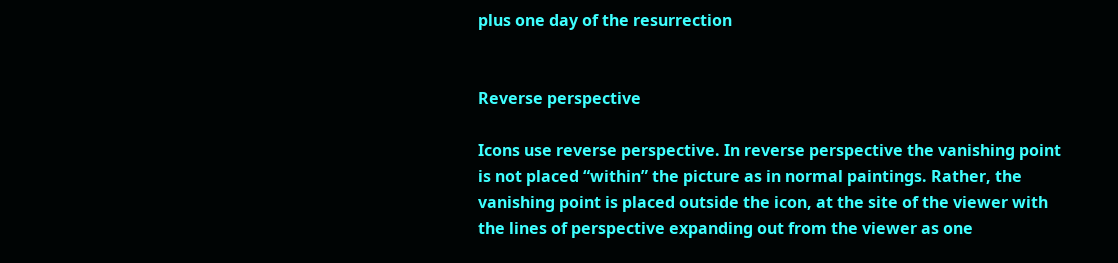plus one day of the resurrection


Reverse perspective

Icons use reverse perspective. In reverse perspective the vanishing point is not placed “within” the picture as in normal paintings. Rather, the vanishing point is placed outside the icon, at the site of the viewer with the lines of perspective expanding out from the viewer as one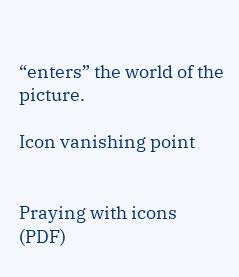“enters” the world of the picture.

Icon vanishing point


Praying with icons (PDF)